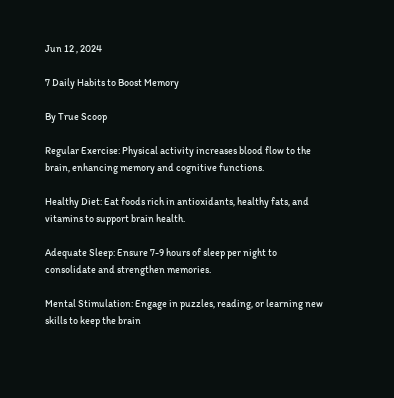Jun 12 , 2024

7 Daily Habits to Boost Memory

By True Scoop

Regular Exercise: Physical activity increases blood flow to the brain, enhancing memory and cognitive functions.

Healthy Diet: Eat foods rich in antioxidants, healthy fats, and vitamins to support brain health.

Adequate Sleep: Ensure 7-9 hours of sleep per night to consolidate and strengthen memories.

Mental Stimulation: Engage in puzzles, reading, or learning new skills to keep the brain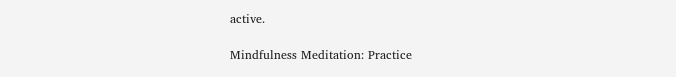active.

Mindfulness Meditation: Practice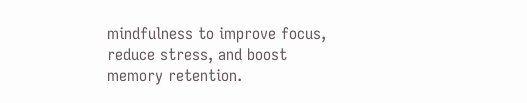mindfulness to improve focus, reduce stress, and boost memory retention.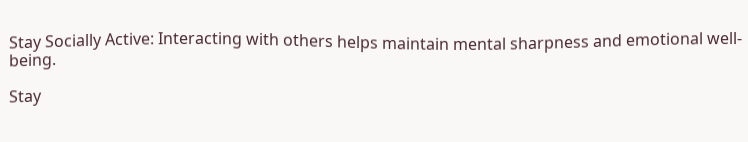Stay Socially Active: Interacting with others helps maintain mental sharpness and emotional well-being.

Stay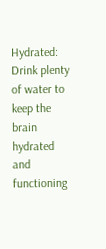Hydrated: Drink plenty of water to keep the brain hydrated and functioning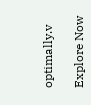optimally.v

Explore Now